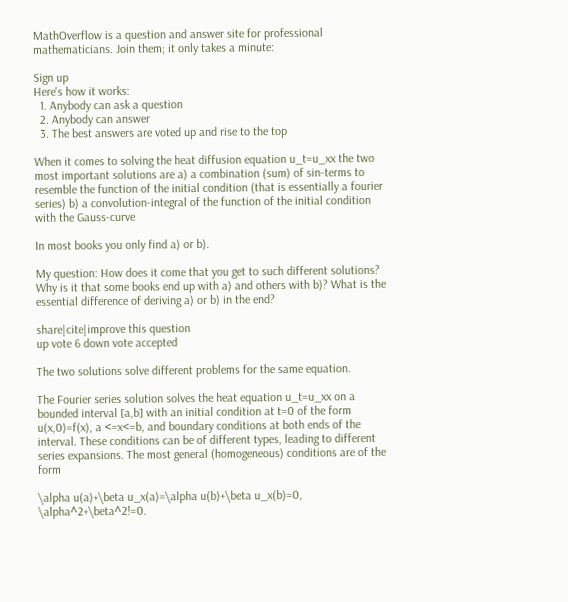MathOverflow is a question and answer site for professional mathematicians. Join them; it only takes a minute:

Sign up
Here's how it works:
  1. Anybody can ask a question
  2. Anybody can answer
  3. The best answers are voted up and rise to the top

When it comes to solving the heat diffusion equation u_t=u_xx the two most important solutions are a) a combination (sum) of sin-terms to resemble the function of the initial condition (that is essentially a fourier series) b) a convolution-integral of the function of the initial condition with the Gauss-curve

In most books you only find a) or b).

My question: How does it come that you get to such different solutions? Why is it that some books end up with a) and others with b)? What is the essential difference of deriving a) or b) in the end?

share|cite|improve this question
up vote 6 down vote accepted

The two solutions solve different problems for the same equation.

The Fourier series solution solves the heat equation u_t=u_xx on a bounded interval [a,b] with an initial condition at t=0 of the form u(x,0)=f(x), a <=x<=b, and boundary conditions at both ends of the interval. These conditions can be of different types, leading to different series expansions. The most general (homogeneous) conditions are of the form

\alpha u(a)+\beta u_x(a)=\alpha u(b)+\beta u_x(b)=0, \alpha^2+\beta^2!=0.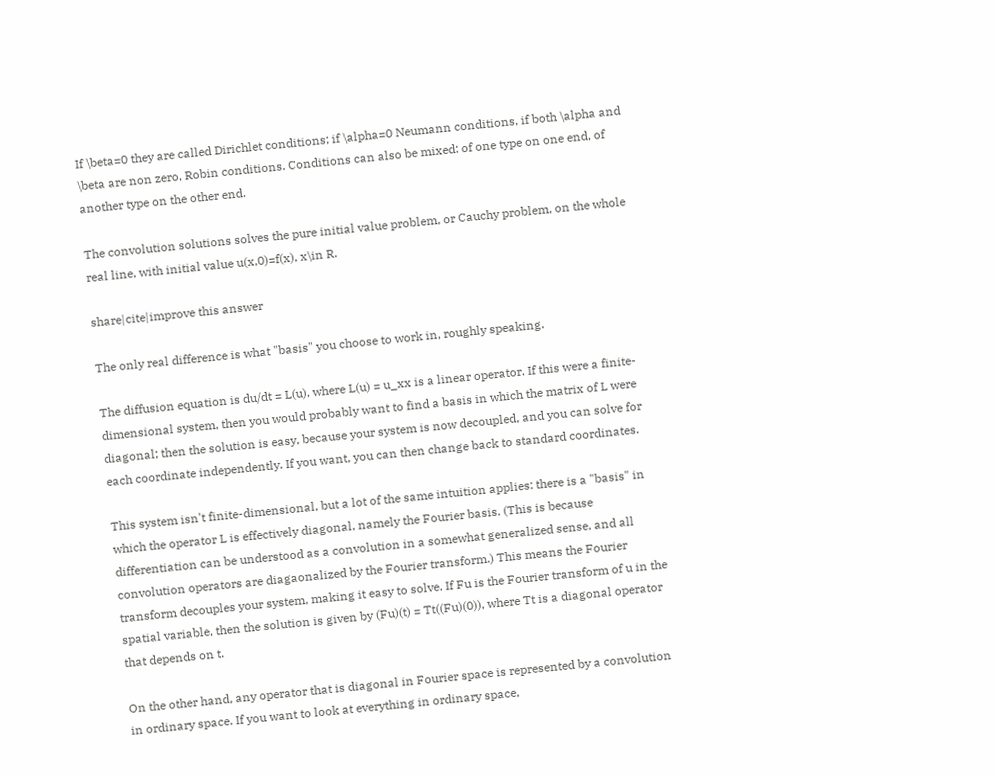If \beta=0 they are called Dirichlet conditions; if \alpha=0 Neumann conditions, if both \alpha and \beta are non zero, Robin conditions. Conditions can also be mixed: of one type on one end, of another type on the other end.

The convolution solutions solves the pure initial value problem, or Cauchy problem, on the whole real line, with initial value u(x,0)=f(x), x\in R.

share|cite|improve this answer

The only real difference is what "basis" you choose to work in, roughly speaking.

The diffusion equation is du/dt = L(u), where L(u) = u_xx is a linear operator. If this were a finite-dimensional system, then you would probably want to find a basis in which the matrix of L were diagonal; then the solution is easy, because your system is now decoupled, and you can solve for each coordinate independently. If you want, you can then change back to standard coordinates.

This system isn't finite-dimensional, but a lot of the same intuition applies: there is a "basis" in which the operator L is effectively diagonal, namely the Fourier basis. (This is because differentiation can be understood as a convolution in a somewhat generalized sense, and all convolution operators are diagaonalized by the Fourier transform.) This means the Fourier transform decouples your system, making it easy to solve. If Fu is the Fourier transform of u in the spatial variable, then the solution is given by (Fu)(t) = Tt((Fu)(0)), where Tt is a diagonal operator that depends on t.

On the other hand, any operator that is diagonal in Fourier space is represented by a convolution in ordinary space. If you want to look at everything in ordinary space,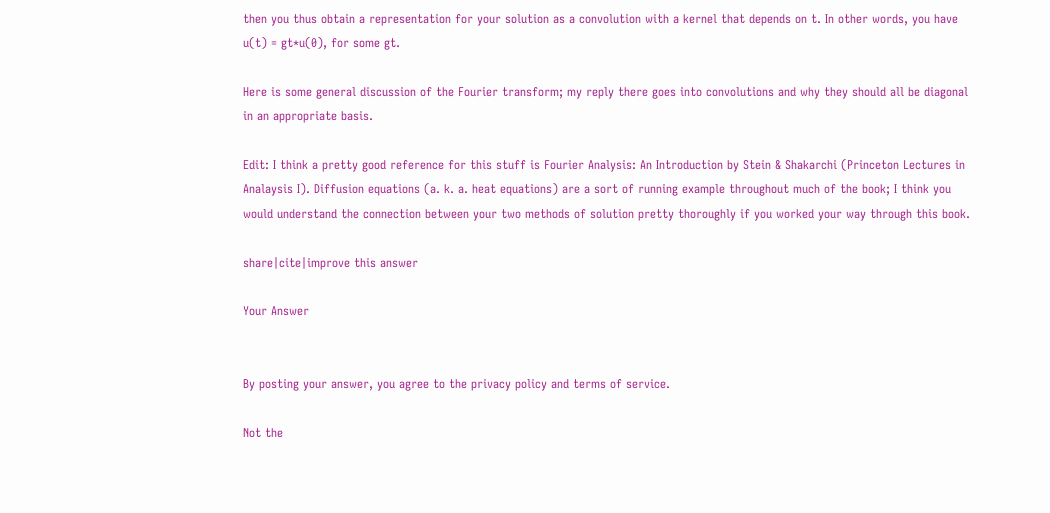then you thus obtain a representation for your solution as a convolution with a kernel that depends on t. In other words, you have u(t) = gt*u(0), for some gt.

Here is some general discussion of the Fourier transform; my reply there goes into convolutions and why they should all be diagonal in an appropriate basis.

Edit: I think a pretty good reference for this stuff is Fourier Analysis: An Introduction by Stein & Shakarchi (Princeton Lectures in Analaysis I). Diffusion equations (a. k. a. heat equations) are a sort of running example throughout much of the book; I think you would understand the connection between your two methods of solution pretty thoroughly if you worked your way through this book.

share|cite|improve this answer

Your Answer


By posting your answer, you agree to the privacy policy and terms of service.

Not the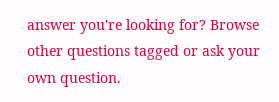answer you're looking for? Browse other questions tagged or ask your own question.